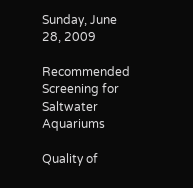Sunday, June 28, 2009

Recommended Screening for Saltwater Aquariums

Quality of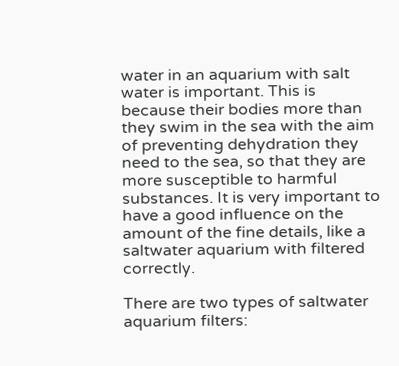water in an aquarium with salt water is important. This is because their bodies more than they swim in the sea with the aim of preventing dehydration they need to the sea, so that they are more susceptible to harmful substances. It is very important to have a good influence on the amount of the fine details, like a saltwater aquarium with filtered correctly.

There are two types of saltwater aquarium filters: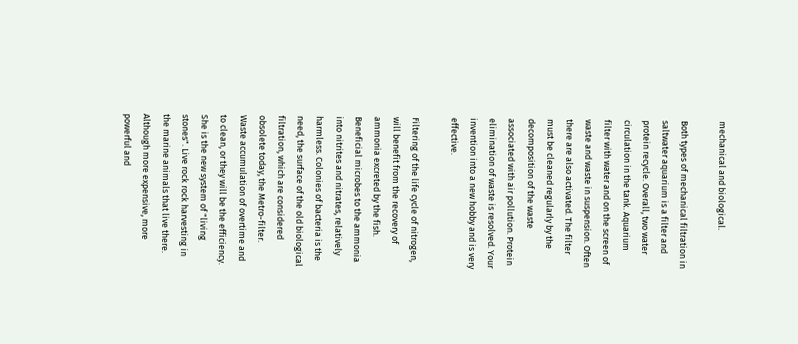mechanical and biological.

Both types of mechanical filtration in saltwater aquarium is a filter and protein recycle. Overall, two water circulation in the tank. Aquarium filter with water and on the screen of waste and waste in suspension. Often there are also activated. The filter must be cleaned regularly by the decomposition of the waste associated with air pollution. Protein elimination of waste is resolved. Your invention into a new hobby and is very effective.

Filtering of the life cycle of nitrogen, will benefit from the recovery of ammonia excreted by the fish. Beneficial microbes to the ammonia into nitrites and nitrates, relatively harmless. Colonies of bacteria is the need, the surface of the old biological filtration, which are considered obsolete today, the Metro-filter. Waste accumulation of overtime and to clean, or they will be the efficiency. She is the new system of "living stones". Live rock rock harvesting in the marine animals that live there. Although more expensive, more powerful and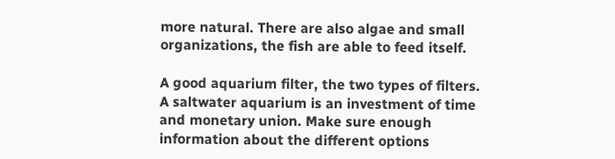more natural. There are also algae and small organizations, the fish are able to feed itself.

A good aquarium filter, the two types of filters. A saltwater aquarium is an investment of time and monetary union. Make sure enough information about the different options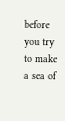before you try to make a sea of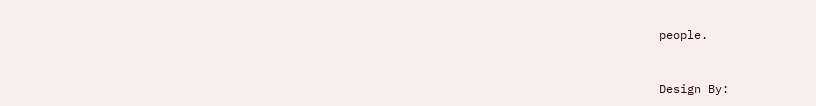people.


Design By: